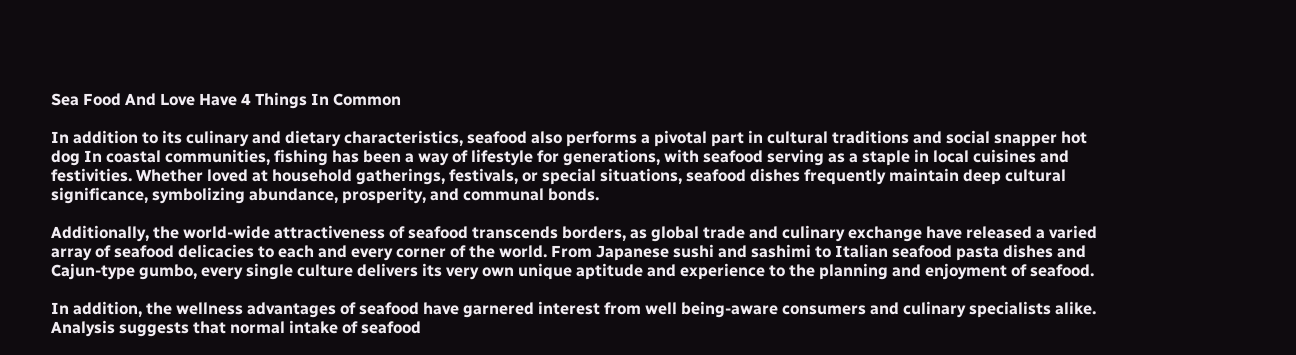Sea Food And Love Have 4 Things In Common

In addition to its culinary and dietary characteristics, seafood also performs a pivotal part in cultural traditions and social snapper hot dog In coastal communities, fishing has been a way of lifestyle for generations, with seafood serving as a staple in local cuisines and festivities. Whether loved at household gatherings, festivals, or special situations, seafood dishes frequently maintain deep cultural significance, symbolizing abundance, prosperity, and communal bonds.

Additionally, the world-wide attractiveness of seafood transcends borders, as global trade and culinary exchange have released a varied array of seafood delicacies to each and every corner of the world. From Japanese sushi and sashimi to Italian seafood pasta dishes and Cajun-type gumbo, every single culture delivers its very own unique aptitude and experience to the planning and enjoyment of seafood.

In addition, the wellness advantages of seafood have garnered interest from well being-aware consumers and culinary specialists alike. Analysis suggests that normal intake of seafood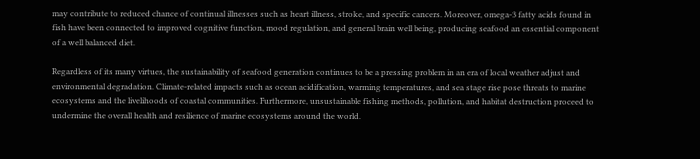may contribute to reduced chance of continual illnesses such as heart illness, stroke, and specific cancers. Moreover, omega-3 fatty acids found in fish have been connected to improved cognitive function, mood regulation, and general brain well being, producing seafood an essential component of a well balanced diet.

Regardless of its many virtues, the sustainability of seafood generation continues to be a pressing problem in an era of local weather adjust and environmental degradation. Climate-related impacts such as ocean acidification, warming temperatures, and sea stage rise pose threats to marine ecosystems and the livelihoods of coastal communities. Furthermore, unsustainable fishing methods, pollution, and habitat destruction proceed to undermine the overall health and resilience of marine ecosystems around the world.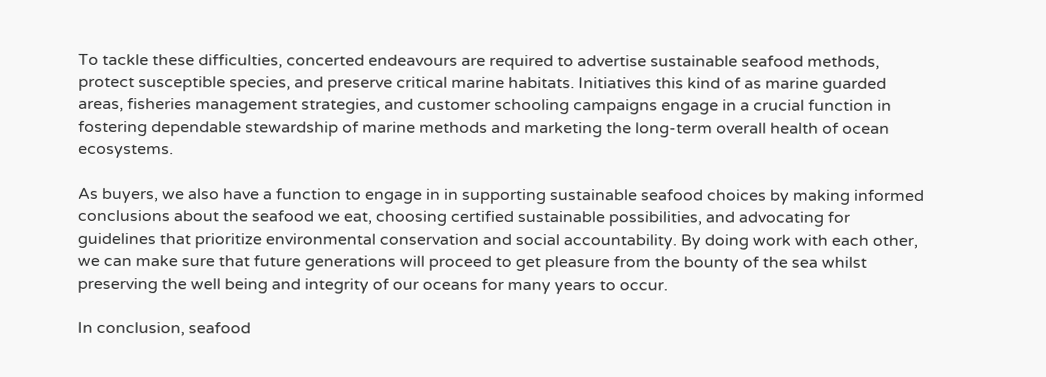To tackle these difficulties, concerted endeavours are required to advertise sustainable seafood methods, protect susceptible species, and preserve critical marine habitats. Initiatives this kind of as marine guarded areas, fisheries management strategies, and customer schooling campaigns engage in a crucial function in fostering dependable stewardship of marine methods and marketing the long-term overall health of ocean ecosystems.

As buyers, we also have a function to engage in in supporting sustainable seafood choices by making informed conclusions about the seafood we eat, choosing certified sustainable possibilities, and advocating for guidelines that prioritize environmental conservation and social accountability. By doing work with each other, we can make sure that future generations will proceed to get pleasure from the bounty of the sea whilst preserving the well being and integrity of our oceans for many years to occur.

In conclusion, seafood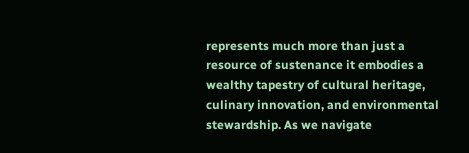represents much more than just a resource of sustenance it embodies a wealthy tapestry of cultural heritage, culinary innovation, and environmental stewardship. As we navigate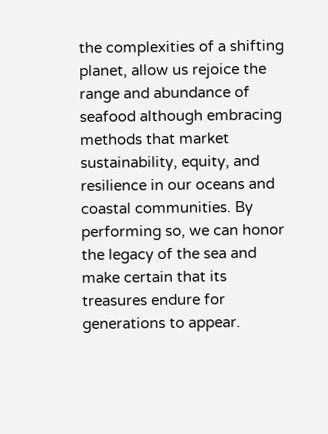the complexities of a shifting planet, allow us rejoice the range and abundance of seafood although embracing methods that market sustainability, equity, and resilience in our oceans and coastal communities. By performing so, we can honor the legacy of the sea and make certain that its treasures endure for generations to appear.